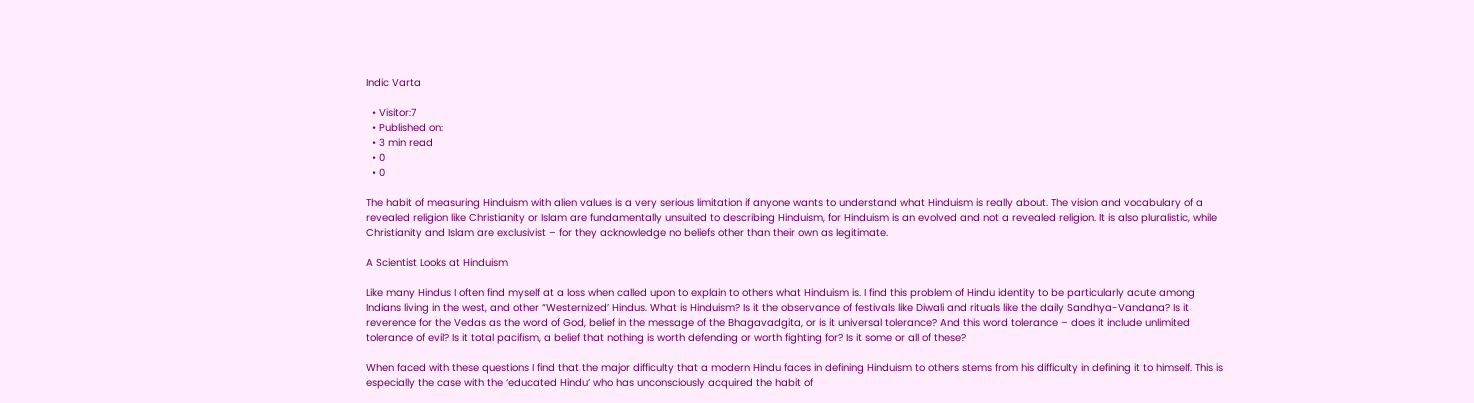Indic Varta

  • Visitor:7
  • Published on:
  • 3 min read
  • 0
  • 0

The habit of measuring Hinduism with alien values is a very serious limitation if anyone wants to understand what Hinduism is really about. The vision and vocabulary of a revealed religion like Christianity or Islam are fundamentally unsuited to describing Hinduism, for Hinduism is an evolved and not a revealed religion. It is also pluralistic, while Christianity and Islam are exclusivist – for they acknowledge no beliefs other than their own as legitimate.

A Scientist Looks at Hinduism

Like many Hindus I often find myself at a loss when called upon to explain to others what Hinduism is. I find this problem of Hindu identity to be particularly acute among Indians living in the west, and other “Westernized’ Hindus. What is Hinduism? Is it the observance of festivals like Diwali and rituals like the daily Sandhya-Vandana? Is it reverence for the Vedas as the word of God, belief in the message of the Bhagavadgita, or is it universal tolerance? And this word tolerance – does it include unlimited tolerance of evil? Is it total pacifism, a belief that nothing is worth defending or worth fighting for? Is it some or all of these?

When faced with these questions I find that the major difficulty that a modern Hindu faces in defining Hinduism to others stems from his difficulty in defining it to himself. This is especially the case with the ‘educated Hindu’ who has unconsciously acquired the habit of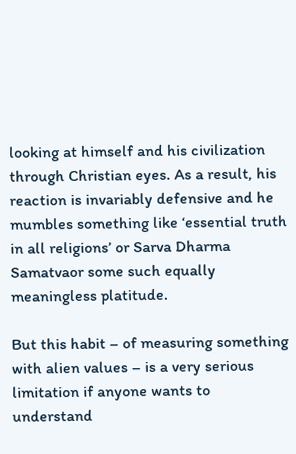looking at himself and his civilization through Christian eyes. As a result, his reaction is invariably defensive and he mumbles something like ‘essential truth in all religions’ or Sarva Dharma Samatvaor some such equally meaningless platitude.

But this habit – of measuring something with alien values – is a very serious limitation if anyone wants to understand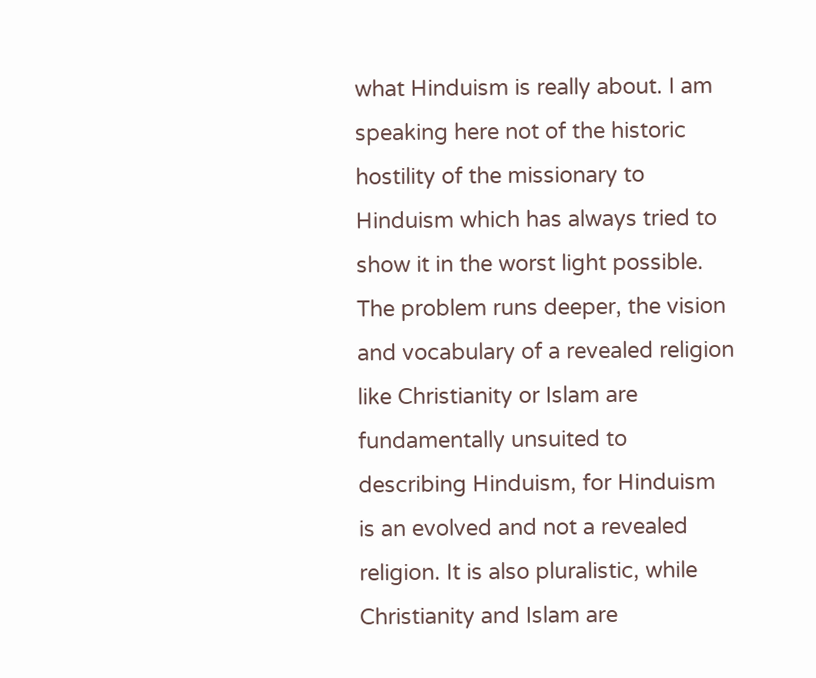what Hinduism is really about. I am speaking here not of the historic hostility of the missionary to Hinduism which has always tried to show it in the worst light possible. The problem runs deeper, the vision and vocabulary of a revealed religion like Christianity or Islam are fundamentally unsuited to describing Hinduism, for Hinduism is an evolved and not a revealed religion. It is also pluralistic, while Christianity and Islam are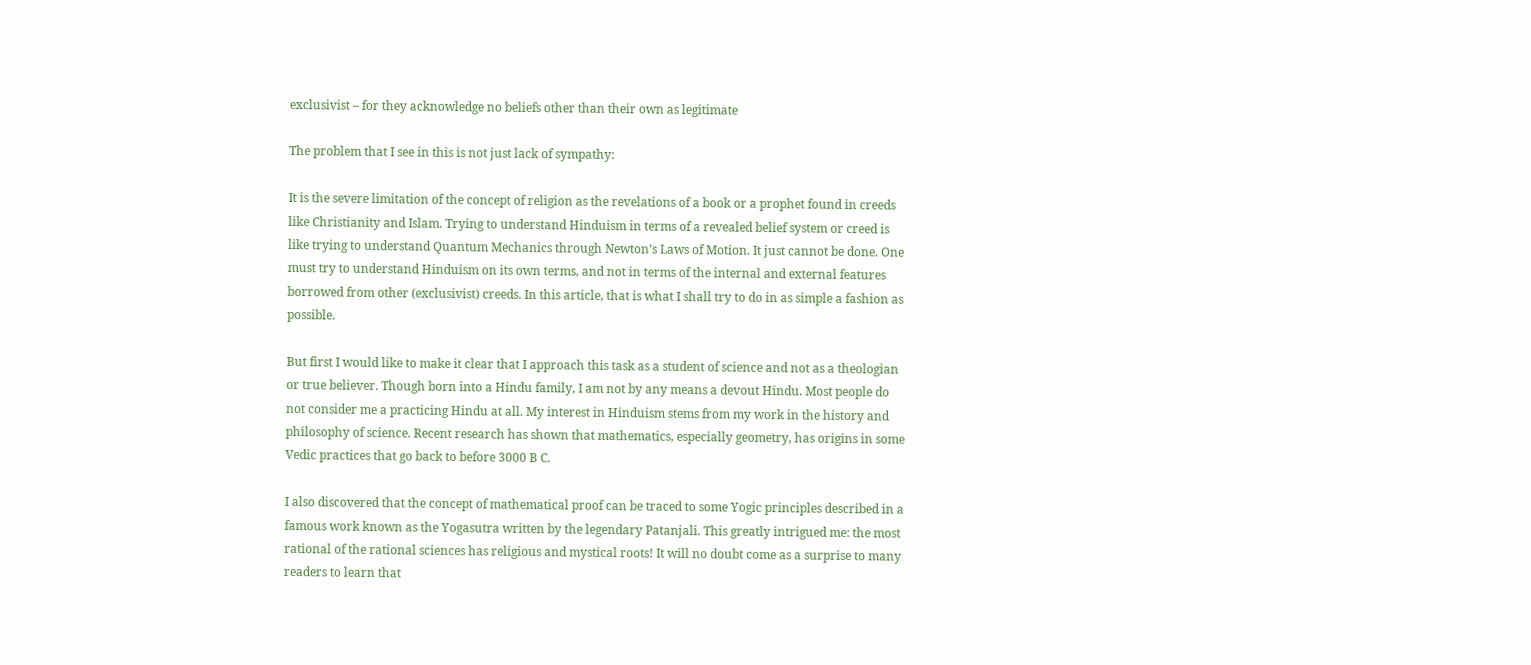exclusivist – for they acknowledge no beliefs other than their own as legitimate

The problem that I see in this is not just lack of sympathy:

It is the severe limitation of the concept of religion as the revelations of a book or a prophet found in creeds like Christianity and Islam. Trying to understand Hinduism in terms of a revealed belief system or creed is like trying to understand Quantum Mechanics through Newton’s Laws of Motion. It just cannot be done. One must try to understand Hinduism on its own terms, and not in terms of the internal and external features borrowed from other (exclusivist) creeds. In this article, that is what I shall try to do in as simple a fashion as possible.

But first I would like to make it clear that I approach this task as a student of science and not as a theologian or true believer. Though born into a Hindu family, I am not by any means a devout Hindu. Most people do not consider me a practicing Hindu at all. My interest in Hinduism stems from my work in the history and philosophy of science. Recent research has shown that mathematics, especially geometry, has origins in some Vedic practices that go back to before 3000 B C.

I also discovered that the concept of mathematical proof can be traced to some Yogic principles described in a famous work known as the Yogasutra written by the legendary Patanjali. This greatly intrigued me: the most rational of the rational sciences has religious and mystical roots! It will no doubt come as a surprise to many readers to learn that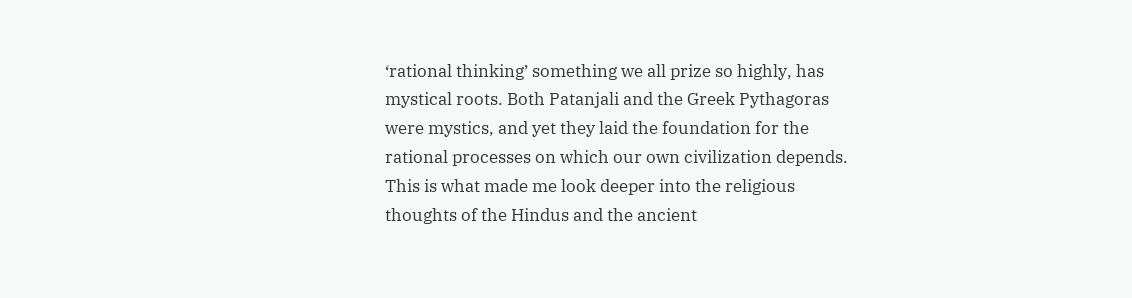‘rational thinking’ something we all prize so highly, has mystical roots. Both Patanjali and the Greek Pythagoras were mystics, and yet they laid the foundation for the rational processes on which our own civilization depends. This is what made me look deeper into the religious thoughts of the Hindus and the ancient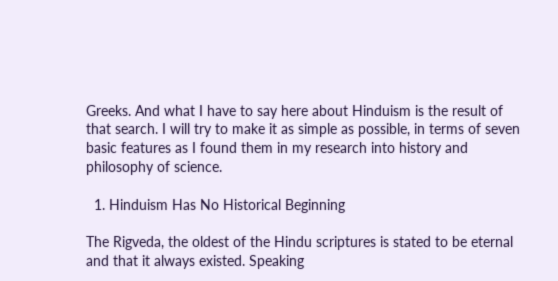Greeks. And what I have to say here about Hinduism is the result of that search. I will try to make it as simple as possible, in terms of seven basic features as I found them in my research into history and philosophy of science.

  1. Hinduism Has No Historical Beginning

The Rigveda, the oldest of the Hindu scriptures is stated to be eternal and that it always existed. Speaking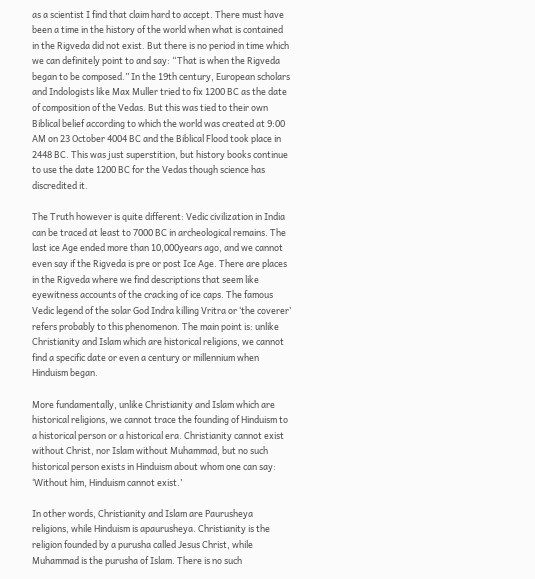as a scientist I find that claim hard to accept. There must have been a time in the history of the world when what is contained in the Rigveda did not exist. But there is no period in time which we can definitely point to and say: “That is when the Rigveda began to be composed.” In the 19th century, European scholars and Indologists like Max Muller tried to fix 1200 BC as the date of composition of the Vedas. But this was tied to their own Biblical belief according to which the world was created at 9:00 AM on 23 October 4004 BC and the Biblical Flood took place in 2448 BC. This was just superstition, but history books continue to use the date 1200 BC for the Vedas though science has discredited it.

The Truth however is quite different: Vedic civilization in India can be traced at least to 7000 BC in archeological remains. The last ice Age ended more than 10,000years ago, and we cannot even say if the Rigveda is pre or post Ice Age. There are places in the Rigveda where we find descriptions that seem like eyewitness accounts of the cracking of ice caps. The famous Vedic legend of the solar God Indra killing Vritra or ‘the coverer’ refers probably to this phenomenon. The main point is: unlike Christianity and Islam which are historical religions, we cannot find a specific date or even a century or millennium when Hinduism began.

More fundamentally, unlike Christianity and Islam which are historical religions, we cannot trace the founding of Hinduism to a historical person or a historical era. Christianity cannot exist without Christ, nor Islam without Muhammad, but no such historical person exists in Hinduism about whom one can say: ‘Without him, Hinduism cannot exist.’

In other words, Christianity and Islam are Paurusheya religions, while Hinduism is apaurusheya. Christianity is the religion founded by a purusha called Jesus Christ, while Muhammad is the purusha of Islam. There is no such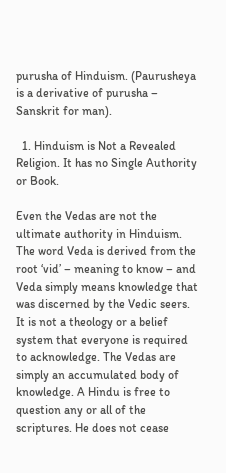purusha of Hinduism. (Paurusheya is a derivative of purusha – Sanskrit for man).

  1. Hinduism is Not a Revealed Religion. It has no Single Authority or Book.

Even the Vedas are not the ultimate authority in Hinduism. The word Veda is derived from the root ‘vid’ – meaning to know – and Veda simply means knowledge that was discerned by the Vedic seers. It is not a theology or a belief system that everyone is required to acknowledge. The Vedas are simply an accumulated body of knowledge. A Hindu is free to question any or all of the scriptures. He does not cease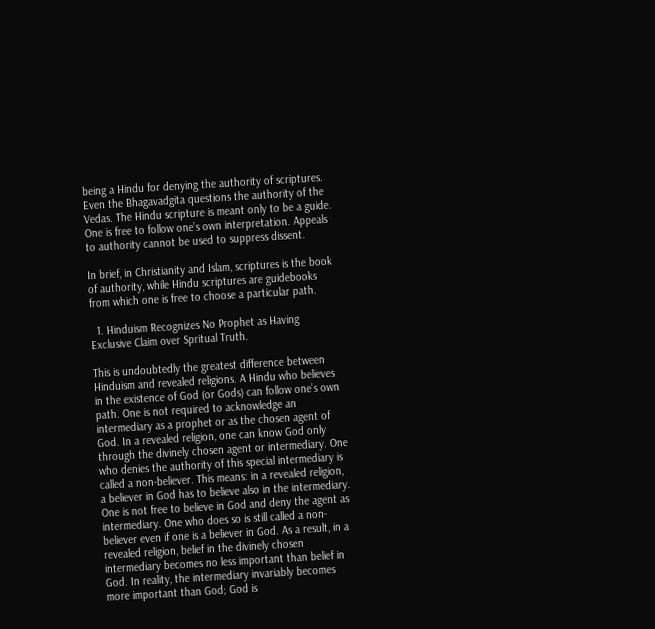being a Hindu for denying the authority of scriptures. Even the Bhagavadgita questions the authority of the Vedas. The Hindu scripture is meant only to be a guide. One is free to follow one’s own interpretation. Appeals to authority cannot be used to suppress dissent.

In brief, in Christianity and Islam, scriptures is the book of authority, while Hindu scriptures are guidebooks from which one is free to choose a particular path.

  1. Hinduism Recognizes No Prophet as Having Exclusive Claim over Spritual Truth.

This is undoubtedly the greatest difference between Hinduism and revealed religions. A Hindu who believes in the existence of God (or Gods) can follow one’s own path. One is not required to acknowledge an intermediary as a prophet or as the chosen agent of God. In a revealed religion, one can know God only through the divinely chosen agent or intermediary. One who denies the authority of this special intermediary is called a non-believer. This means: in a revealed religion, a believer in God has to believe also in the intermediary. One is not free to believe in God and deny the agent as intermediary. One who does so is still called a non-believer even if one is a believer in God. As a result, in a revealed religion, belief in the divinely chosen intermediary becomes no less important than belief in God. In reality, the intermediary invariably becomes more important than God; God is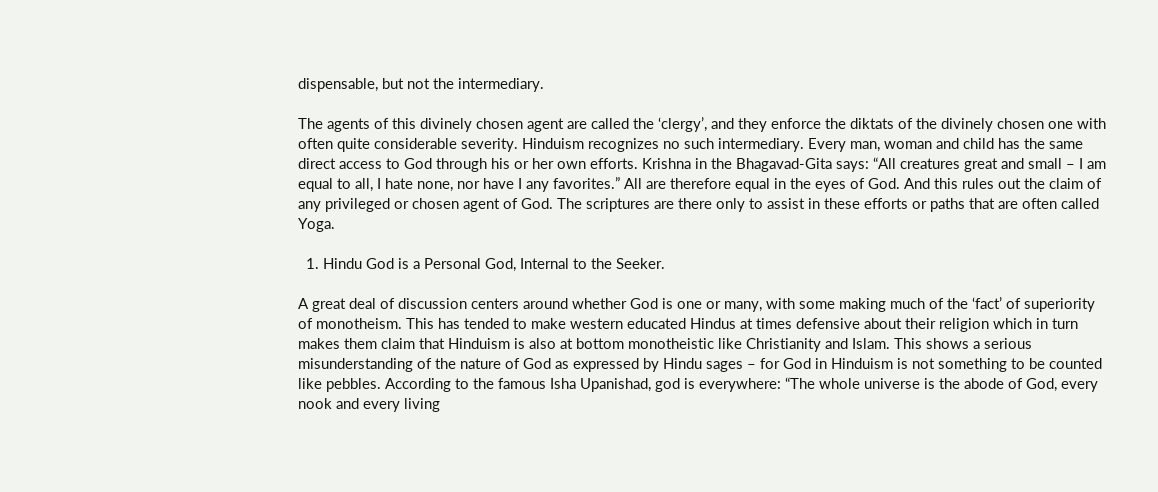dispensable, but not the intermediary.

The agents of this divinely chosen agent are called the ‘clergy’, and they enforce the diktats of the divinely chosen one with often quite considerable severity. Hinduism recognizes no such intermediary. Every man, woman and child has the same direct access to God through his or her own efforts. Krishna in the Bhagavad-Gita says: “All creatures great and small – I am equal to all, I hate none, nor have I any favorites.” All are therefore equal in the eyes of God. And this rules out the claim of any privileged or chosen agent of God. The scriptures are there only to assist in these efforts or paths that are often called Yoga.

  1. Hindu God is a Personal God, Internal to the Seeker.

A great deal of discussion centers around whether God is one or many, with some making much of the ‘fact’ of superiority of monotheism. This has tended to make western educated Hindus at times defensive about their religion which in turn makes them claim that Hinduism is also at bottom monotheistic like Christianity and Islam. This shows a serious misunderstanding of the nature of God as expressed by Hindu sages – for God in Hinduism is not something to be counted like pebbles. According to the famous Isha Upanishad, god is everywhere: “The whole universe is the abode of God, every nook and every living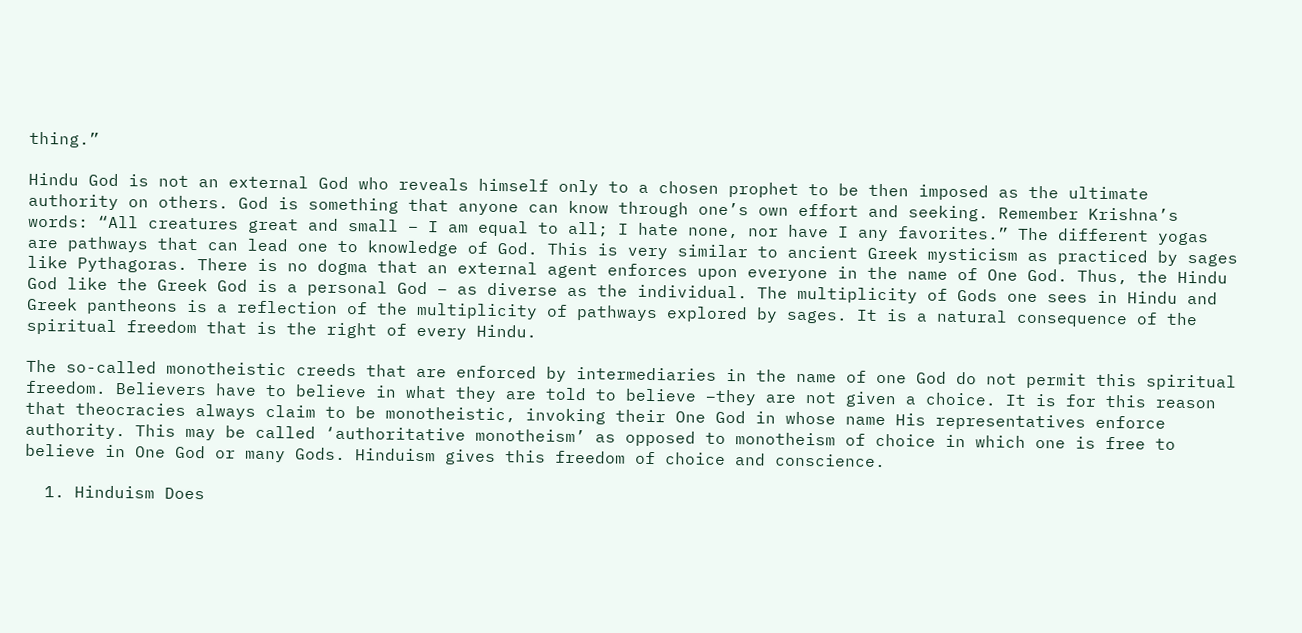thing.”

Hindu God is not an external God who reveals himself only to a chosen prophet to be then imposed as the ultimate authority on others. God is something that anyone can know through one’s own effort and seeking. Remember Krishna’s words: “All creatures great and small – I am equal to all; I hate none, nor have I any favorites.” The different yogas are pathways that can lead one to knowledge of God. This is very similar to ancient Greek mysticism as practiced by sages like Pythagoras. There is no dogma that an external agent enforces upon everyone in the name of One God. Thus, the Hindu God like the Greek God is a personal God – as diverse as the individual. The multiplicity of Gods one sees in Hindu and Greek pantheons is a reflection of the multiplicity of pathways explored by sages. It is a natural consequence of the spiritual freedom that is the right of every Hindu.

The so-called monotheistic creeds that are enforced by intermediaries in the name of one God do not permit this spiritual freedom. Believers have to believe in what they are told to believe –they are not given a choice. It is for this reason that theocracies always claim to be monotheistic, invoking their One God in whose name His representatives enforce authority. This may be called ‘authoritative monotheism’ as opposed to monotheism of choice in which one is free to believe in One God or many Gods. Hinduism gives this freedom of choice and conscience.

  1. Hinduism Does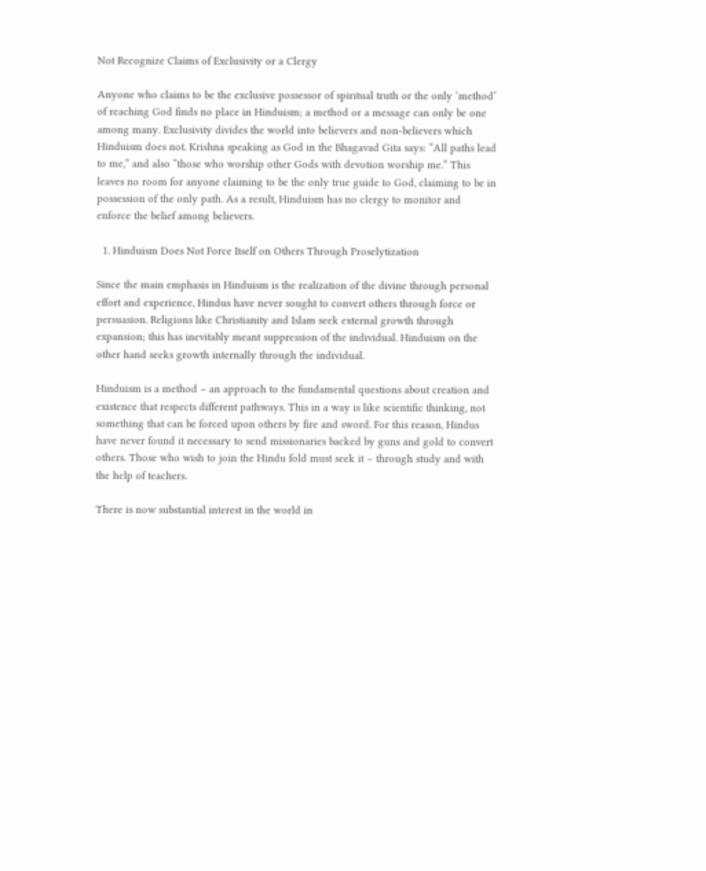Not Recognize Claims of Exclusivity or a Clergy

Anyone who claims to be the exclusive possessor of spiritual truth or the only ‘method’ of reaching God finds no place in Hinduism; a method or a message can only be one among many. Exclusivity divides the world into believers and non-believers which Hinduism does not. Krishna speaking as God in the Bhagavad Gita says: “All paths lead to me,” and also “those who worship other Gods with devotion worship me.” This leaves no room for anyone claiming to be the only true guide to God, claiming to be in possession of the only path. As a result, Hinduism has no clergy to monitor and enforce the belief among believers.

  1. Hinduism Does Not Force Itself on Others Through Proselytization

Since the main emphasis in Hinduism is the realization of the divine through personal effort and experience, Hindus have never sought to convert others through force or persuasion. Religions like Christianity and Islam seek external growth through expansion; this has inevitably meant suppression of the individual. Hinduism on the other hand seeks growth internally through the individual.

Hinduism is a method – an approach to the fundamental questions about creation and existence that respects different pathways. This in a way is like scientific thinking, not something that can be forced upon others by fire and sword. For this reason, Hindus have never found it necessary to send missionaries backed by guns and gold to convert others. Those who wish to join the Hindu fold must seek it – through study and with the help of teachers.

There is now substantial interest in the world in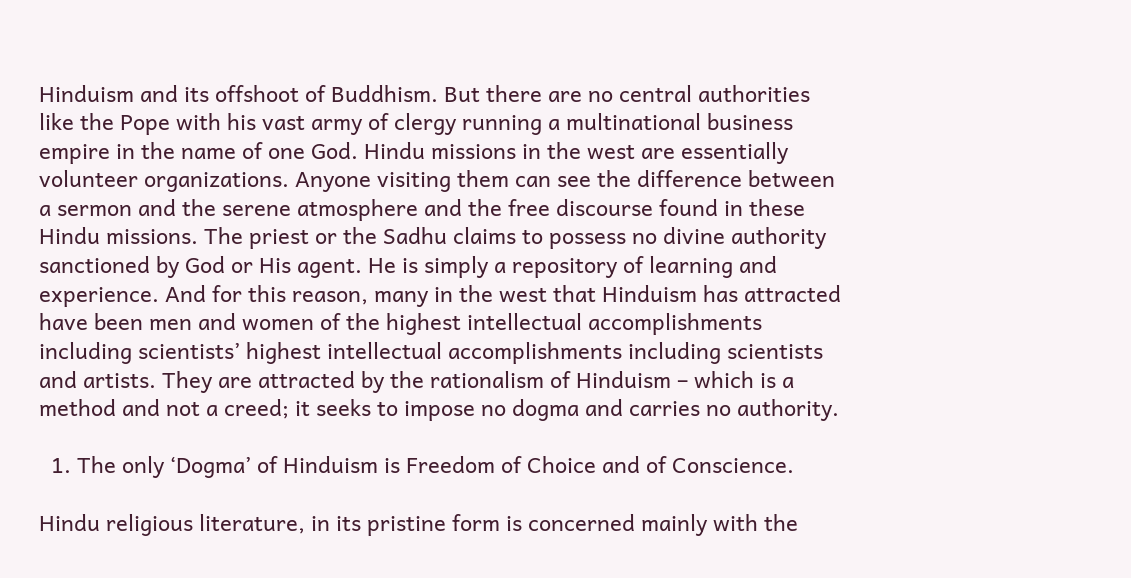Hinduism and its offshoot of Buddhism. But there are no central authorities like the Pope with his vast army of clergy running a multinational business empire in the name of one God. Hindu missions in the west are essentially volunteer organizations. Anyone visiting them can see the difference between a sermon and the serene atmosphere and the free discourse found in these Hindu missions. The priest or the Sadhu claims to possess no divine authority sanctioned by God or His agent. He is simply a repository of learning and experience. And for this reason, many in the west that Hinduism has attracted have been men and women of the highest intellectual accomplishments including scientists’ highest intellectual accomplishments including scientists and artists. They are attracted by the rationalism of Hinduism – which is a method and not a creed; it seeks to impose no dogma and carries no authority.

  1. The only ‘Dogma’ of Hinduism is Freedom of Choice and of Conscience.

Hindu religious literature, in its pristine form is concerned mainly with the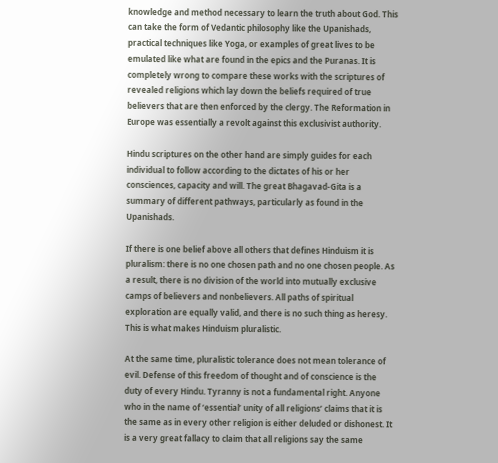knowledge and method necessary to learn the truth about God. This can take the form of Vedantic philosophy like the Upanishads, practical techniques like Yoga, or examples of great lives to be emulated like what are found in the epics and the Puranas. It is completely wrong to compare these works with the scriptures of revealed religions which lay down the beliefs required of true believers that are then enforced by the clergy. The Reformation in Europe was essentially a revolt against this exclusivist authority.

Hindu scriptures on the other hand are simply guides for each individual to follow according to the dictates of his or her consciences, capacity and will. The great Bhagavad-Gita is a summary of different pathways, particularly as found in the Upanishads.

If there is one belief above all others that defines Hinduism it is pluralism: there is no one chosen path and no one chosen people. As a result, there is no division of the world into mutually exclusive camps of believers and nonbelievers. All paths of spiritual exploration are equally valid, and there is no such thing as heresy. This is what makes Hinduism pluralistic.

At the same time, pluralistic tolerance does not mean tolerance of evil. Defense of this freedom of thought and of conscience is the duty of every Hindu. Tyranny is not a fundamental right. Anyone who in the name of ‘essential’ unity of all religions’ claims that it is the same as in every other religion is either deluded or dishonest. It is a very great fallacy to claim that all religions say the same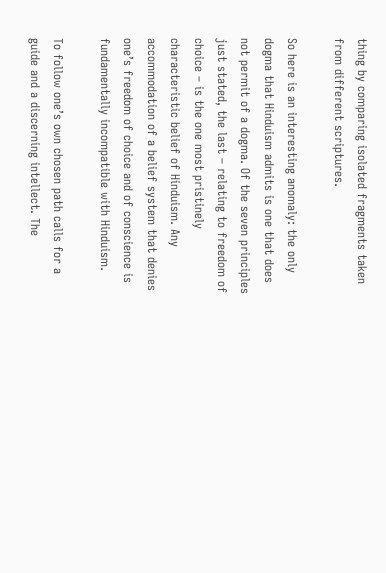thing by comparing isolated fragments taken from different scriptures.

So here is an interesting anomaly: the only dogma that Hinduism admits is one that does not permit of a dogma. Of the seven principles just stated, the last – relating to freedom of choice – is the one most pristinely characteristic belief of Hinduism. Any accommodation of a belief system that denies one’s freedom of choice and of conscience is fundamentally incompatible with Hinduism.

To follow one’s own chosen path calls for a guide and a discerning intellect. The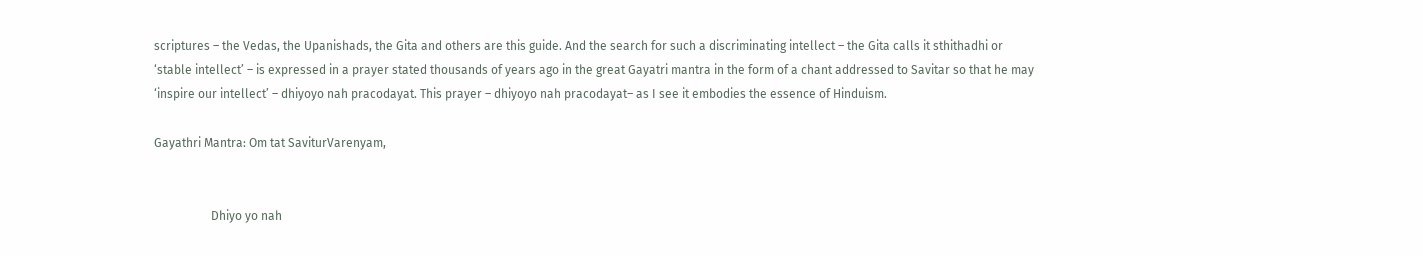scriptures – the Vedas, the Upanishads, the Gita and others are this guide. And the search for such a discriminating intellect – the Gita calls it sthithadhi or ‘stable intellect’ – is expressed in a prayer stated thousands of years ago in the great Gayatri mantra in the form of a chant addressed to Savitar so that he may ‘inspire our intellect’ – dhiyoyo nah pracodayat. This prayer – dhiyoyo nah pracodayat– as I see it embodies the essence of Hinduism.

Gayathri Mantra: Om tat SaviturVarenyam,


                   Dhiyo yo nah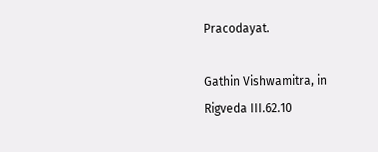Pracodayat.

Gathin Vishwamitra, in Rigveda III.62.10